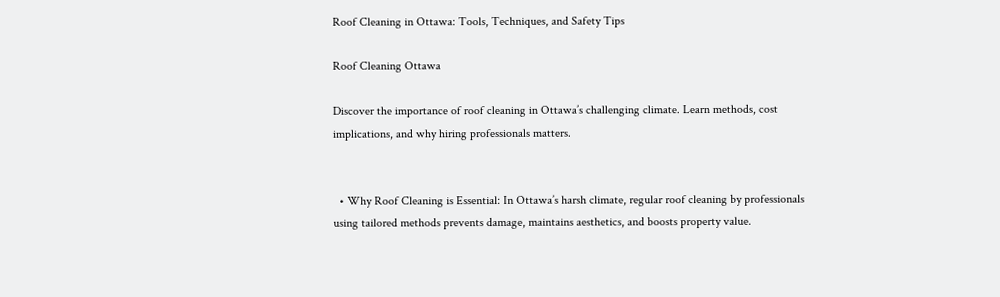Roof Cleaning in Ottawa: Tools, Techniques, and Safety Tips

Roof Cleaning Ottawa

Discover the importance of roof cleaning in Ottawa’s challenging climate. Learn methods, cost implications, and why hiring professionals matters.


  • Why Roof Cleaning is Essential: In Ottawa’s harsh climate, regular roof cleaning by professionals using tailored methods prevents damage, maintains aesthetics, and boosts property value.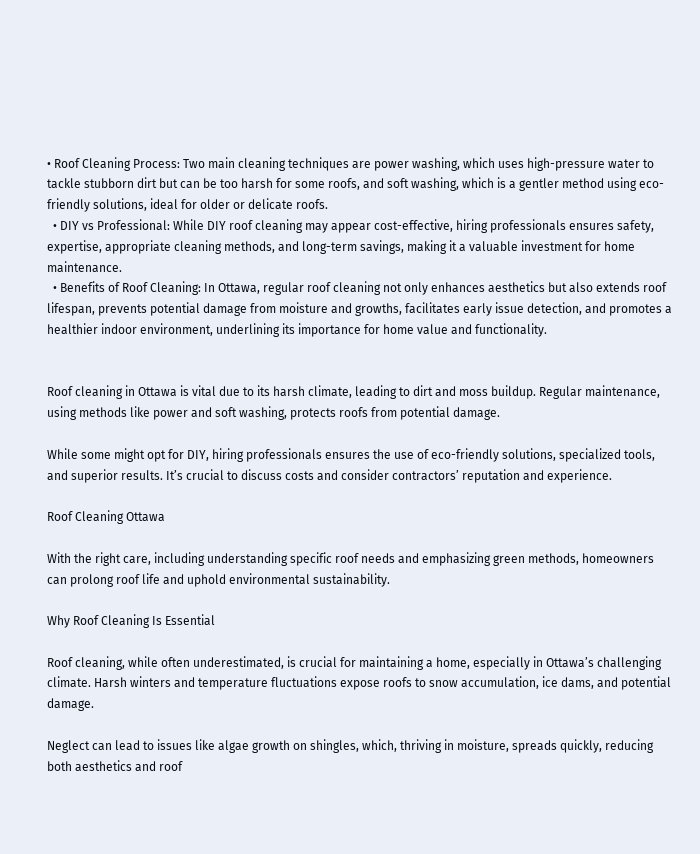• Roof Cleaning Process: Two main cleaning techniques are power washing, which uses high-pressure water to tackle stubborn dirt but can be too harsh for some roofs, and soft washing, which is a gentler method using eco-friendly solutions, ideal for older or delicate roofs.
  • DIY vs Professional: While DIY roof cleaning may appear cost-effective, hiring professionals ensures safety, expertise, appropriate cleaning methods, and long-term savings, making it a valuable investment for home maintenance.
  • Benefits of Roof Cleaning: In Ottawa, regular roof cleaning not only enhances aesthetics but also extends roof lifespan, prevents potential damage from moisture and growths, facilitates early issue detection, and promotes a healthier indoor environment, underlining its importance for home value and functionality.


Roof cleaning in Ottawa is vital due to its harsh climate, leading to dirt and moss buildup. Regular maintenance, using methods like power and soft washing, protects roofs from potential damage.

While some might opt for DIY, hiring professionals ensures the use of eco-friendly solutions, specialized tools, and superior results. It’s crucial to discuss costs and consider contractors’ reputation and experience.

Roof Cleaning Ottawa

With the right care, including understanding specific roof needs and emphasizing green methods, homeowners can prolong roof life and uphold environmental sustainability.

Why Roof Cleaning Is Essential

Roof cleaning, while often underestimated, is crucial for maintaining a home, especially in Ottawa’s challenging climate. Harsh winters and temperature fluctuations expose roofs to snow accumulation, ice dams, and potential damage.

Neglect can lead to issues like algae growth on shingles, which, thriving in moisture, spreads quickly, reducing both aesthetics and roof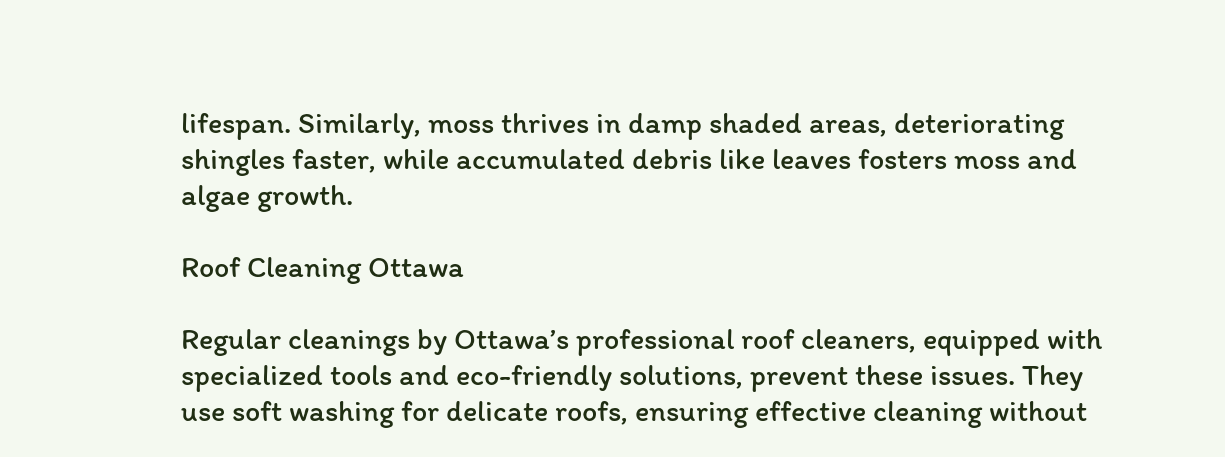lifespan. Similarly, moss thrives in damp shaded areas, deteriorating shingles faster, while accumulated debris like leaves fosters moss and algae growth.

Roof Cleaning Ottawa

Regular cleanings by Ottawa’s professional roof cleaners, equipped with specialized tools and eco-friendly solutions, prevent these issues. They use soft washing for delicate roofs, ensuring effective cleaning without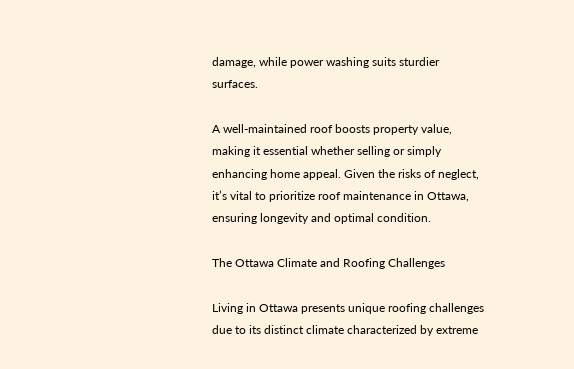damage, while power washing suits sturdier surfaces.

A well-maintained roof boosts property value, making it essential whether selling or simply enhancing home appeal. Given the risks of neglect, it’s vital to prioritize roof maintenance in Ottawa, ensuring longevity and optimal condition.

The Ottawa Climate and Roofing Challenges

Living in Ottawa presents unique roofing challenges due to its distinct climate characterized by extreme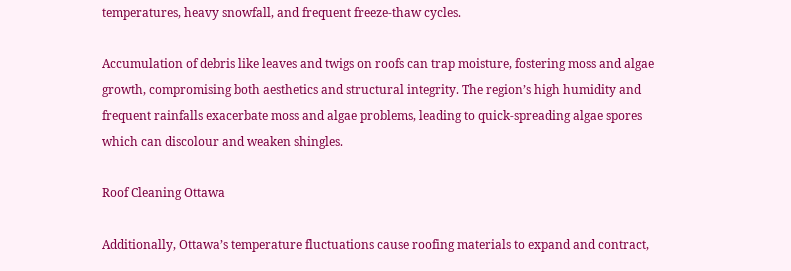temperatures, heavy snowfall, and frequent freeze-thaw cycles.

Accumulation of debris like leaves and twigs on roofs can trap moisture, fostering moss and algae growth, compromising both aesthetics and structural integrity. The region’s high humidity and frequent rainfalls exacerbate moss and algae problems, leading to quick-spreading algae spores which can discolour and weaken shingles.

Roof Cleaning Ottawa

Additionally, Ottawa’s temperature fluctuations cause roofing materials to expand and contract,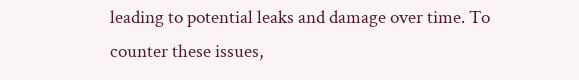leading to potential leaks and damage over time. To counter these issues,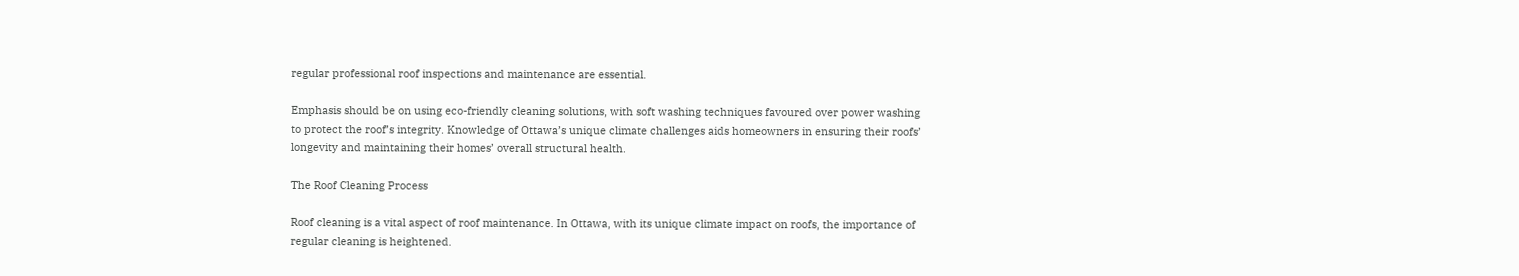regular professional roof inspections and maintenance are essential.

Emphasis should be on using eco-friendly cleaning solutions, with soft washing techniques favoured over power washing to protect the roof’s integrity. Knowledge of Ottawa’s unique climate challenges aids homeowners in ensuring their roofs’ longevity and maintaining their homes’ overall structural health.

The Roof Cleaning Process

Roof cleaning is a vital aspect of roof maintenance. In Ottawa, with its unique climate impact on roofs, the importance of regular cleaning is heightened.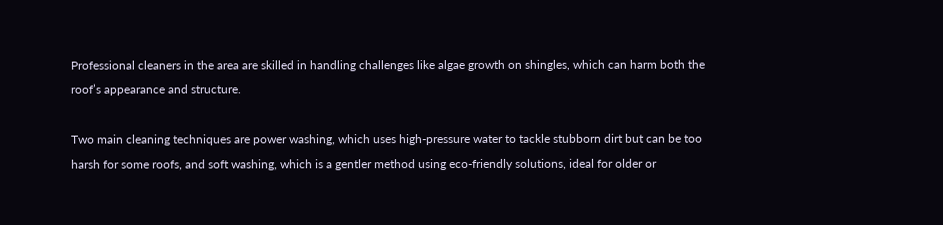Professional cleaners in the area are skilled in handling challenges like algae growth on shingles, which can harm both the roof’s appearance and structure.

Two main cleaning techniques are power washing, which uses high-pressure water to tackle stubborn dirt but can be too harsh for some roofs, and soft washing, which is a gentler method using eco-friendly solutions, ideal for older or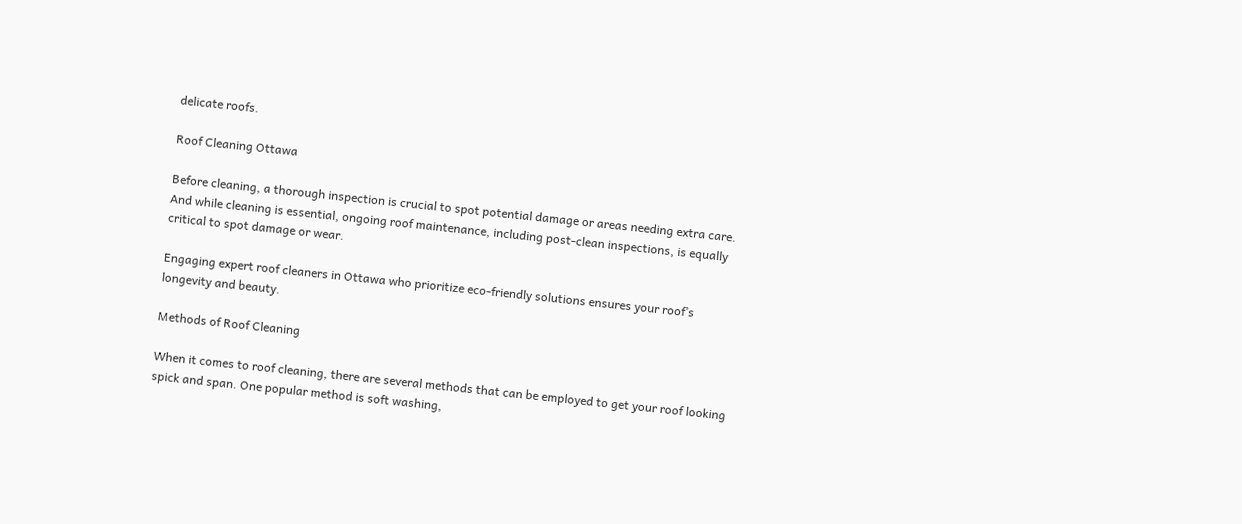delicate roofs.

Roof Cleaning Ottawa

Before cleaning, a thorough inspection is crucial to spot potential damage or areas needing extra care. And while cleaning is essential, ongoing roof maintenance, including post-clean inspections, is equally critical to spot damage or wear.

Engaging expert roof cleaners in Ottawa who prioritize eco-friendly solutions ensures your roof’s longevity and beauty.

Methods of Roof Cleaning

When it comes to roof cleaning, there are several methods that can be employed to get your roof looking spick and span. One popular method is soft washing,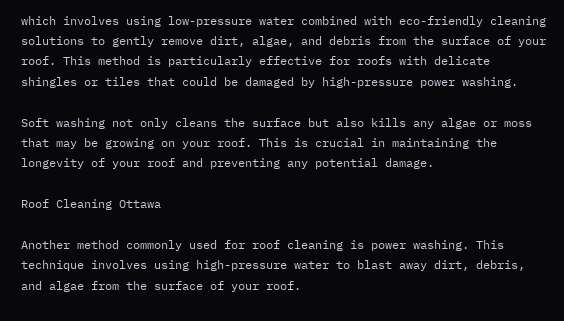which involves using low-pressure water combined with eco-friendly cleaning solutions to gently remove dirt, algae, and debris from the surface of your roof. This method is particularly effective for roofs with delicate shingles or tiles that could be damaged by high-pressure power washing.

Soft washing not only cleans the surface but also kills any algae or moss that may be growing on your roof. This is crucial in maintaining the longevity of your roof and preventing any potential damage.

Roof Cleaning Ottawa

Another method commonly used for roof cleaning is power washing. This technique involves using high-pressure water to blast away dirt, debris, and algae from the surface of your roof.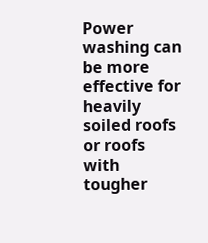Power washing can be more effective for heavily soiled roofs or roofs with tougher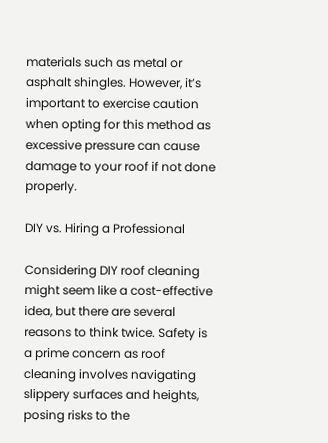materials such as metal or asphalt shingles. However, it’s important to exercise caution when opting for this method as excessive pressure can cause damage to your roof if not done properly.

DIY vs. Hiring a Professional

Considering DIY roof cleaning might seem like a cost-effective idea, but there are several reasons to think twice. Safety is a prime concern as roof cleaning involves navigating slippery surfaces and heights, posing risks to the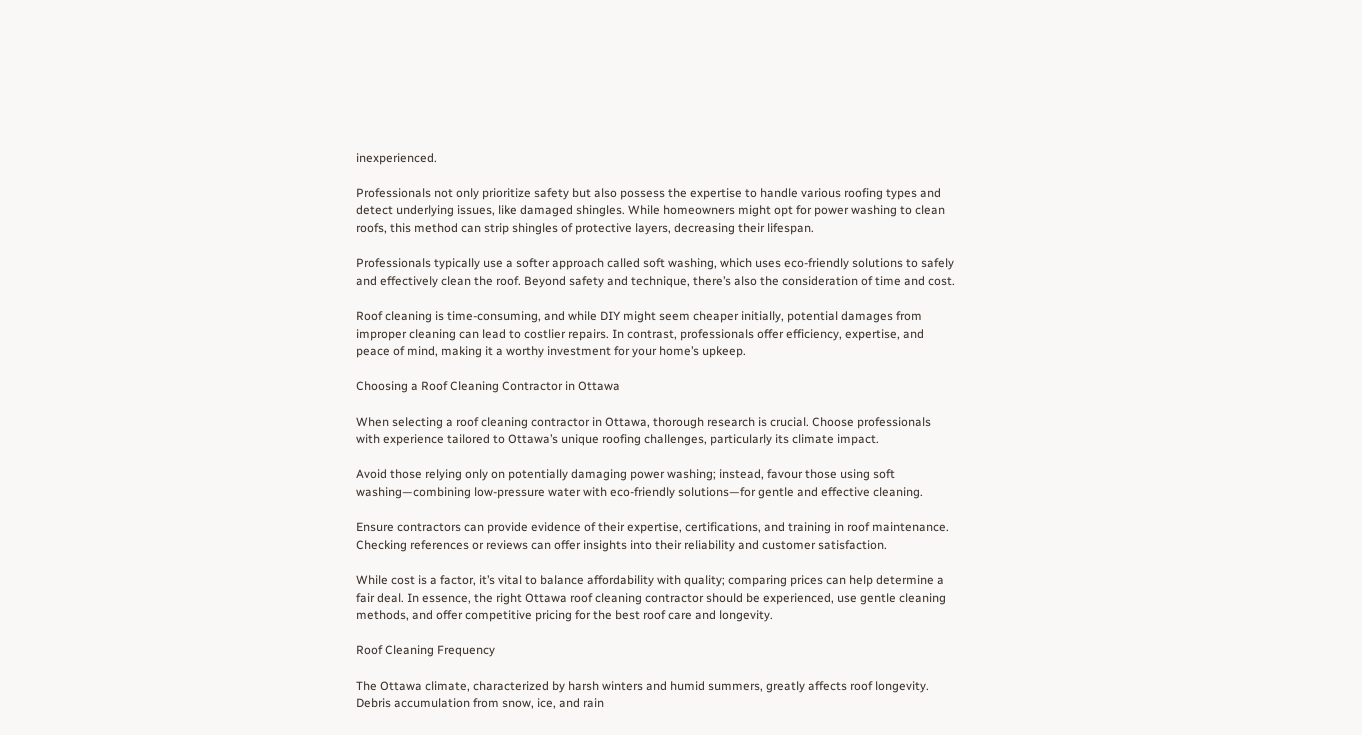inexperienced.

Professionals not only prioritize safety but also possess the expertise to handle various roofing types and detect underlying issues, like damaged shingles. While homeowners might opt for power washing to clean roofs, this method can strip shingles of protective layers, decreasing their lifespan.

Professionals typically use a softer approach called soft washing, which uses eco-friendly solutions to safely and effectively clean the roof. Beyond safety and technique, there’s also the consideration of time and cost.

Roof cleaning is time-consuming, and while DIY might seem cheaper initially, potential damages from improper cleaning can lead to costlier repairs. In contrast, professionals offer efficiency, expertise, and peace of mind, making it a worthy investment for your home’s upkeep.

Choosing a Roof Cleaning Contractor in Ottawa

When selecting a roof cleaning contractor in Ottawa, thorough research is crucial. Choose professionals with experience tailored to Ottawa’s unique roofing challenges, particularly its climate impact.

Avoid those relying only on potentially damaging power washing; instead, favour those using soft washing—combining low-pressure water with eco-friendly solutions—for gentle and effective cleaning.

Ensure contractors can provide evidence of their expertise, certifications, and training in roof maintenance. Checking references or reviews can offer insights into their reliability and customer satisfaction.

While cost is a factor, it’s vital to balance affordability with quality; comparing prices can help determine a fair deal. In essence, the right Ottawa roof cleaning contractor should be experienced, use gentle cleaning methods, and offer competitive pricing for the best roof care and longevity.

Roof Cleaning Frequency

The Ottawa climate, characterized by harsh winters and humid summers, greatly affects roof longevity. Debris accumulation from snow, ice, and rain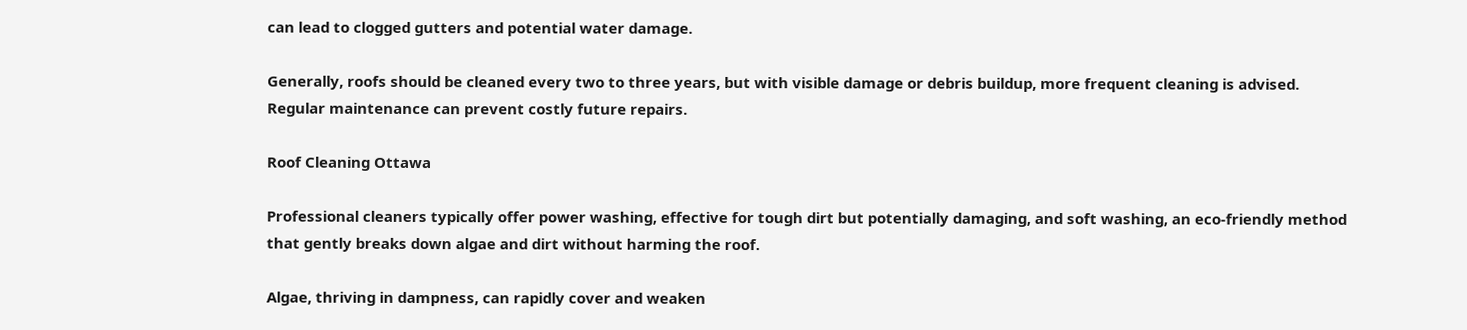can lead to clogged gutters and potential water damage.

Generally, roofs should be cleaned every two to three years, but with visible damage or debris buildup, more frequent cleaning is advised. Regular maintenance can prevent costly future repairs.

Roof Cleaning Ottawa

Professional cleaners typically offer power washing, effective for tough dirt but potentially damaging, and soft washing, an eco-friendly method that gently breaks down algae and dirt without harming the roof.

Algae, thriving in dampness, can rapidly cover and weaken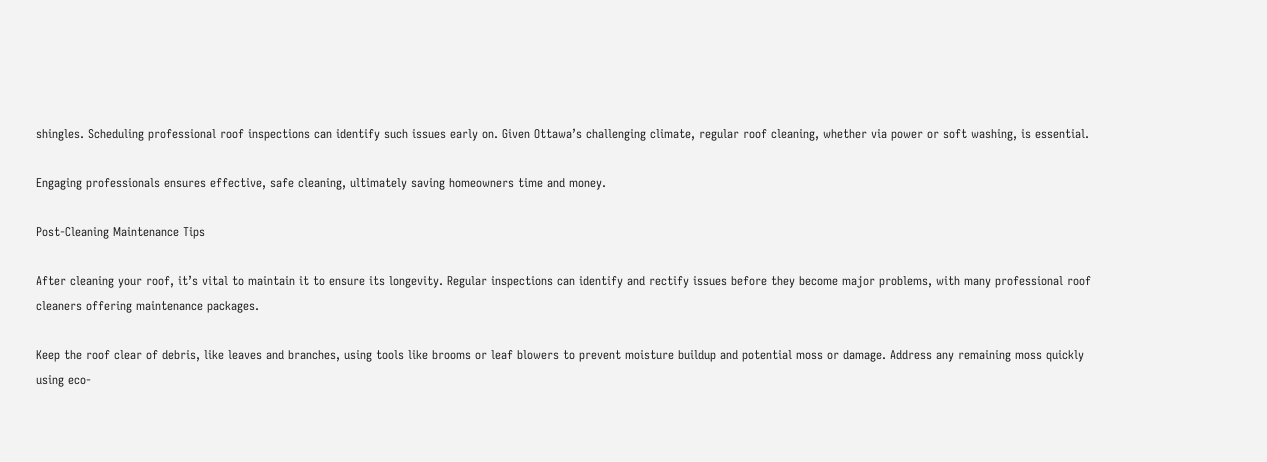shingles. Scheduling professional roof inspections can identify such issues early on. Given Ottawa’s challenging climate, regular roof cleaning, whether via power or soft washing, is essential.

Engaging professionals ensures effective, safe cleaning, ultimately saving homeowners time and money.

Post-Cleaning Maintenance Tips

After cleaning your roof, it’s vital to maintain it to ensure its longevity. Regular inspections can identify and rectify issues before they become major problems, with many professional roof cleaners offering maintenance packages.

Keep the roof clear of debris, like leaves and branches, using tools like brooms or leaf blowers to prevent moisture buildup and potential moss or damage. Address any remaining moss quickly using eco-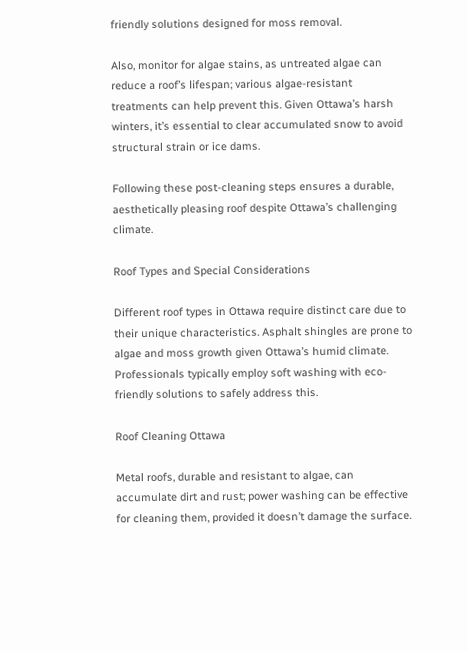friendly solutions designed for moss removal.

Also, monitor for algae stains, as untreated algae can reduce a roof’s lifespan; various algae-resistant treatments can help prevent this. Given Ottawa’s harsh winters, it’s essential to clear accumulated snow to avoid structural strain or ice dams.

Following these post-cleaning steps ensures a durable, aesthetically pleasing roof despite Ottawa’s challenging climate.

Roof Types and Special Considerations

Different roof types in Ottawa require distinct care due to their unique characteristics. Asphalt shingles are prone to algae and moss growth given Ottawa’s humid climate. Professionals typically employ soft washing with eco-friendly solutions to safely address this.

Roof Cleaning Ottawa

Metal roofs, durable and resistant to algae, can accumulate dirt and rust; power washing can be effective for cleaning them, provided it doesn’t damage the surface.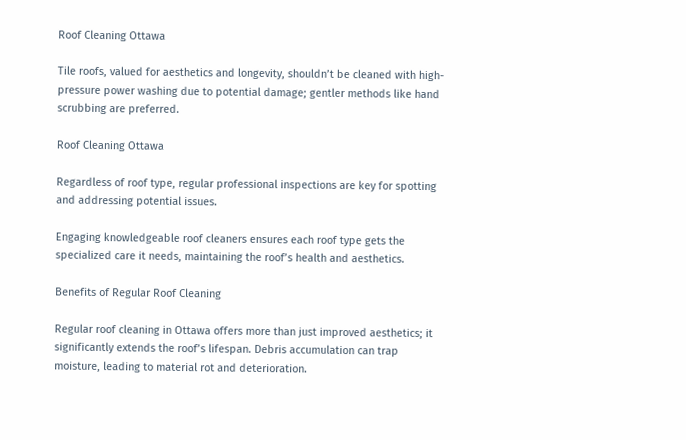Roof Cleaning Ottawa

Tile roofs, valued for aesthetics and longevity, shouldn’t be cleaned with high-pressure power washing due to potential damage; gentler methods like hand scrubbing are preferred.

Roof Cleaning Ottawa

Regardless of roof type, regular professional inspections are key for spotting and addressing potential issues.

Engaging knowledgeable roof cleaners ensures each roof type gets the specialized care it needs, maintaining the roof’s health and aesthetics.

Benefits of Regular Roof Cleaning

Regular roof cleaning in Ottawa offers more than just improved aesthetics; it significantly extends the roof’s lifespan. Debris accumulation can trap moisture, leading to material rot and deterioration.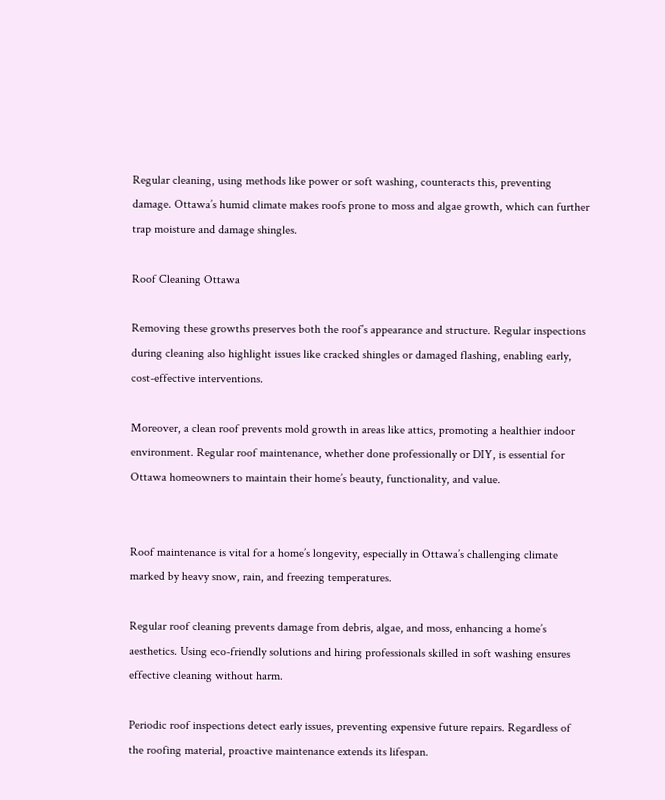Regular cleaning, using methods like power or soft washing, counteracts this, preventing damage. Ottawa’s humid climate makes roofs prone to moss and algae growth, which can further trap moisture and damage shingles.

Roof Cleaning Ottawa

Removing these growths preserves both the roof’s appearance and structure. Regular inspections during cleaning also highlight issues like cracked shingles or damaged flashing, enabling early, cost-effective interventions.

Moreover, a clean roof prevents mold growth in areas like attics, promoting a healthier indoor environment. Regular roof maintenance, whether done professionally or DIY, is essential for Ottawa homeowners to maintain their home’s beauty, functionality, and value.


Roof maintenance is vital for a home’s longevity, especially in Ottawa’s challenging climate marked by heavy snow, rain, and freezing temperatures.

Regular roof cleaning prevents damage from debris, algae, and moss, enhancing a home’s aesthetics. Using eco-friendly solutions and hiring professionals skilled in soft washing ensures effective cleaning without harm.

Periodic roof inspections detect early issues, preventing expensive future repairs. Regardless of the roofing material, proactive maintenance extends its lifespan.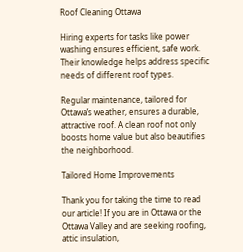Roof Cleaning Ottawa

Hiring experts for tasks like power washing ensures efficient, safe work. Their knowledge helps address specific needs of different roof types.

Regular maintenance, tailored for Ottawa’s weather, ensures a durable, attractive roof. A clean roof not only boosts home value but also beautifies the neighborhood.

Tailored Home Improvements

Thank you for taking the time to read our article! If you are in Ottawa or the Ottawa Valley and are seeking roofing, attic insulation,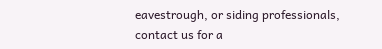eavestrough, or siding professionals, contact us for a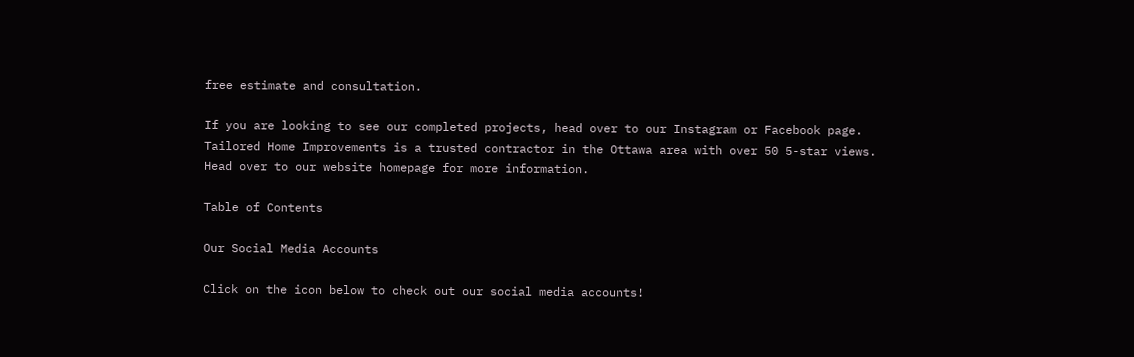free estimate and consultation.

If you are looking to see our completed projects, head over to our Instagram or Facebook page. Tailored Home Improvements is a trusted contractor in the Ottawa area with over 50 5-star views. Head over to our website homepage for more information.

Table of Contents

Our Social Media Accounts

Click on the icon below to check out our social media accounts!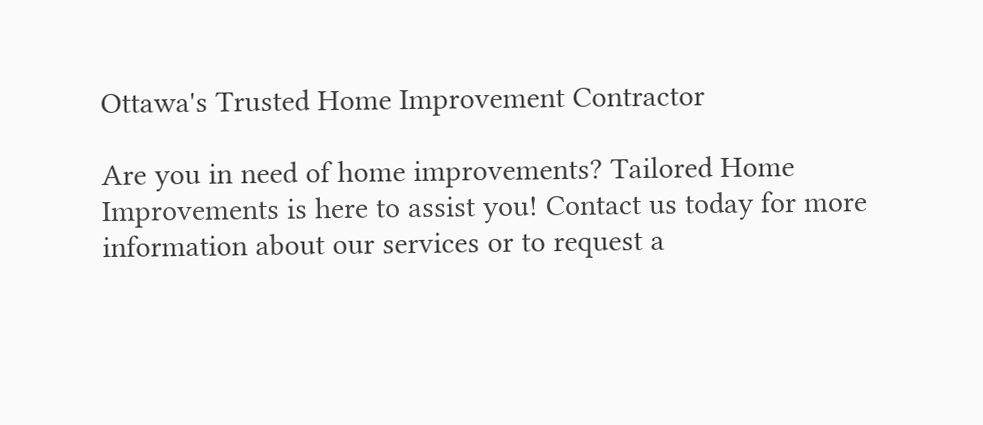Ottawa's Trusted Home Improvement Contractor

Are you in need of home improvements? Tailored Home Improvements is here to assist you! Contact us today for more information about our services or to request a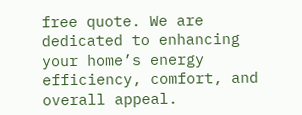free quote. We are dedicated to enhancing your home’s energy efficiency, comfort, and overall appeal.